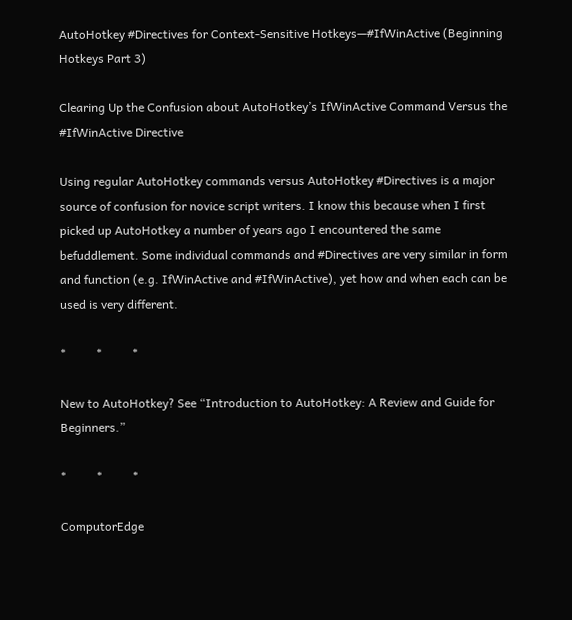AutoHotkey #Directives for Context-Sensitive Hotkeys—#IfWinActive (Beginning Hotkeys Part 3)

Clearing Up the Confusion about AutoHotkey’s IfWinActive Command Versus the #IfWinActive Directive

Using regular AutoHotkey commands versus AutoHotkey #Directives is a major source of confusion for novice script writers. I know this because when I first picked up AutoHotkey a number of years ago I encountered the same befuddlement. Some individual commands and #Directives are very similar in form and function (e.g. IfWinActive and #IfWinActive), yet how and when each can be used is very different.

*          *          *

New to AutoHotkey? See “Introduction to AutoHotkey: A Review and Guide for Beginners.”

*          *          *

ComputorEdge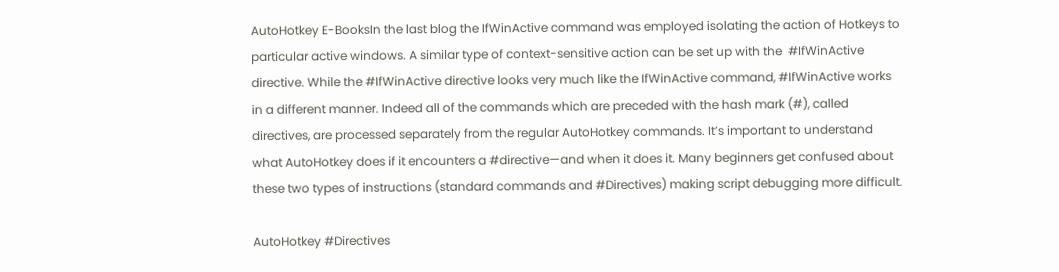AutoHotkey E-BooksIn the last blog the IfWinActive command was employed isolating the action of Hotkeys to particular active windows. A similar type of context-sensitive action can be set up with the  #IfWinActive directive. While the #IfWinActive directive looks very much like the IfWinActive command, #IfWinActive works in a different manner. Indeed all of the commands which are preceded with the hash mark (#), called directives, are processed separately from the regular AutoHotkey commands. It’s important to understand what AutoHotkey does if it encounters a #directive—and when it does it. Many beginners get confused about these two types of instructions (standard commands and #Directives) making script debugging more difficult.

AutoHotkey #Directives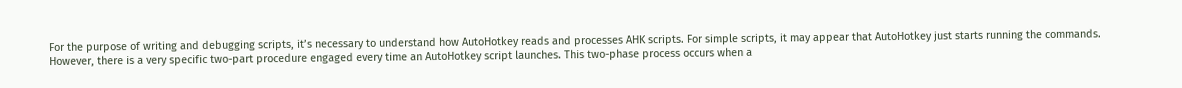For the purpose of writing and debugging scripts, it’s necessary to understand how AutoHotkey reads and processes AHK scripts. For simple scripts, it may appear that AutoHotkey just starts running the commands. However, there is a very specific two-part procedure engaged every time an AutoHotkey script launches. This two-phase process occurs when a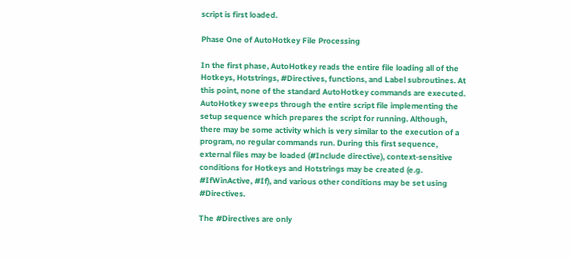script is first loaded.

Phase One of AutoHotkey File Processing

In the first phase, AutoHotkey reads the entire file loading all of the Hotkeys, Hotstrings, #Directives, functions, and Label subroutines. At this point, none of the standard AutoHotkey commands are executed. AutoHotkey sweeps through the entire script file implementing the setup sequence which prepares the script for running. Although, there may be some activity which is very similar to the execution of a program, no regular commands run. During this first sequence, external files may be loaded (#Include directive), context-sensitive conditions for Hotkeys and Hotstrings may be created (e.g. #IfWinActive, #If), and various other conditions may be set using #Directives.

The #Directives are only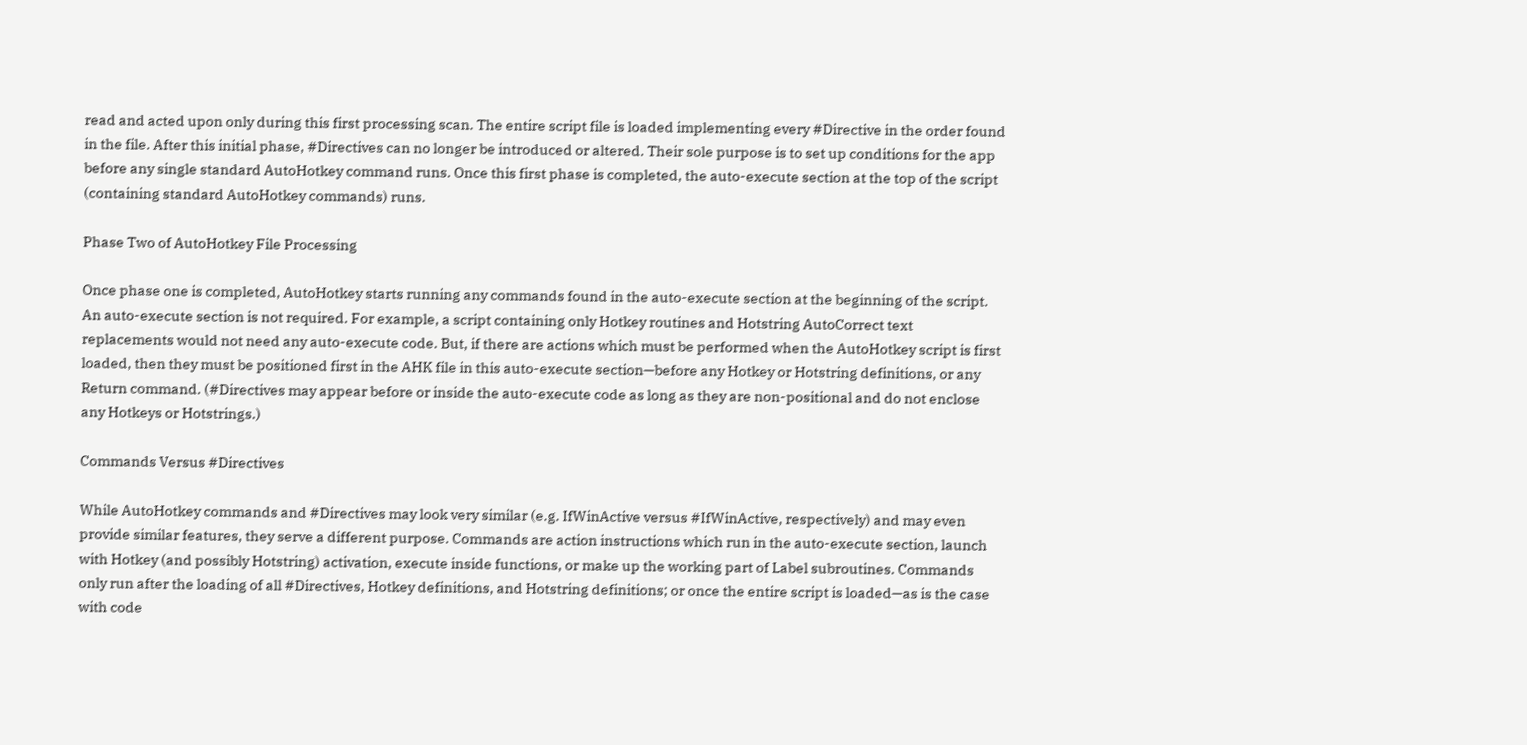read and acted upon only during this first processing scan. The entire script file is loaded implementing every #Directive in the order found in the file. After this initial phase, #Directives can no longer be introduced or altered. Their sole purpose is to set up conditions for the app before any single standard AutoHotkey command runs. Once this first phase is completed, the auto-execute section at the top of the script (containing standard AutoHotkey commands) runs.

Phase Two of AutoHotkey File Processing

Once phase one is completed, AutoHotkey starts running any commands found in the auto-execute section at the beginning of the script. An auto-execute section is not required. For example, a script containing only Hotkey routines and Hotstring AutoCorrect text replacements would not need any auto-execute code. But, if there are actions which must be performed when the AutoHotkey script is first loaded, then they must be positioned first in the AHK file in this auto-execute section—before any Hotkey or Hotstring definitions, or any Return command. (#Directives may appear before or inside the auto-execute code as long as they are non-positional and do not enclose any Hotkeys or Hotstrings.)

Commands Versus #Directives

While AutoHotkey commands and #Directives may look very similar (e.g. IfWinActive versus #IfWinActive, respectively) and may even provide similar features, they serve a different purpose. Commands are action instructions which run in the auto-execute section, launch with Hotkey (and possibly Hotstring) activation, execute inside functions, or make up the working part of Label subroutines. Commands only run after the loading of all #Directives, Hotkey definitions, and Hotstring definitions; or once the entire script is loaded—as is the case with code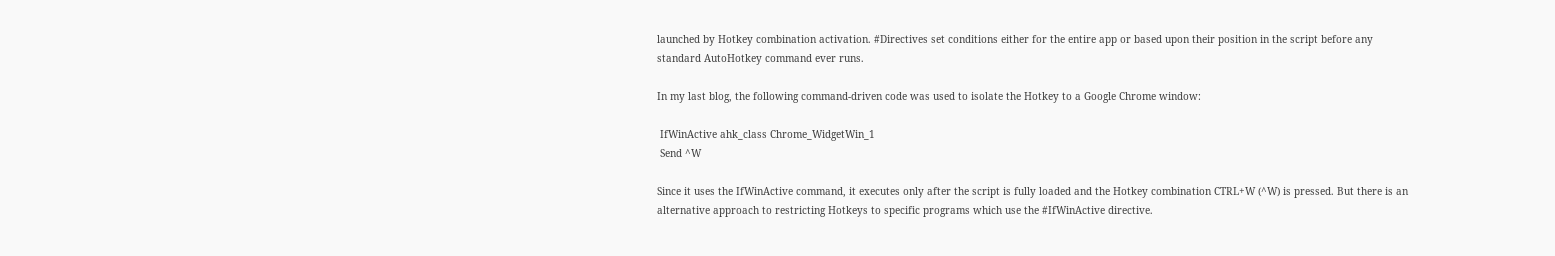launched by Hotkey combination activation. #Directives set conditions either for the entire app or based upon their position in the script before any standard AutoHotkey command ever runs.

In my last blog, the following command-driven code was used to isolate the Hotkey to a Google Chrome window:

 IfWinActive ahk_class Chrome_WidgetWin_1
 Send ^W

Since it uses the IfWinActive command, it executes only after the script is fully loaded and the Hotkey combination CTRL+W (^W) is pressed. But there is an alternative approach to restricting Hotkeys to specific programs which use the #IfWinActive directive.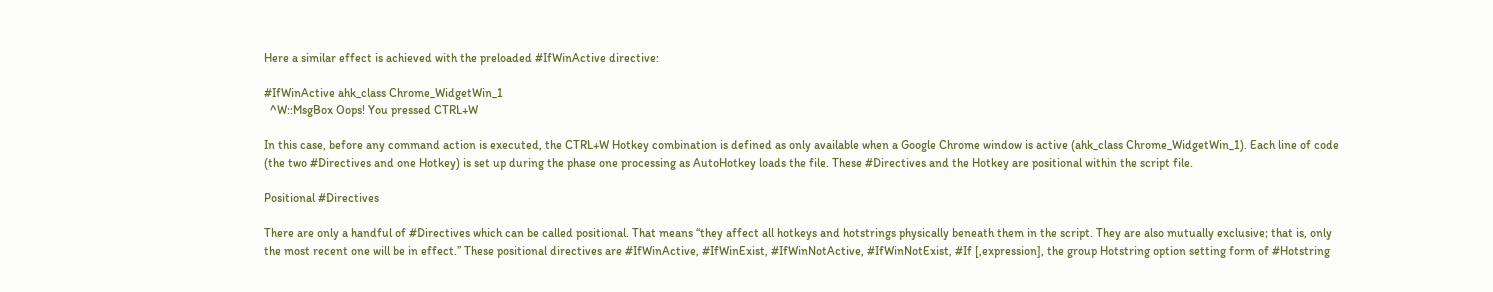Here a similar effect is achieved with the preloaded #IfWinActive directive:

#IfWinActive ahk_class Chrome_WidgetWin_1
  ^W::MsgBox Oops! You pressed CTRL+W

In this case, before any command action is executed, the CTRL+W Hotkey combination is defined as only available when a Google Chrome window is active (ahk_class Chrome_WidgetWin_1). Each line of code (the two #Directives and one Hotkey) is set up during the phase one processing as AutoHotkey loads the file. These #Directives and the Hotkey are positional within the script file.

Positional #Directives

There are only a handful of #Directives which can be called positional. That means “they affect all hotkeys and hotstrings physically beneath them in the script. They are also mutually exclusive; that is, only the most recent one will be in effect.” These positional directives are #IfWinActive, #IfWinExist, #IfWinNotActive, #IfWinNotExist, #If [,expression], the group Hotstring option setting form of #Hotstring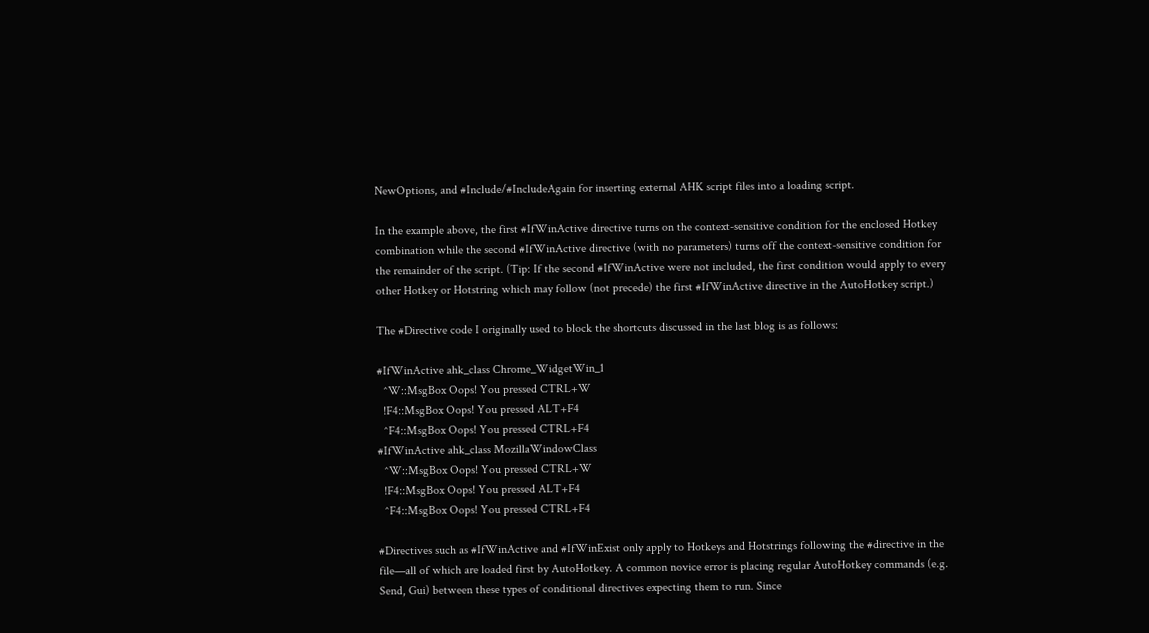NewOptions, and #Include/#IncludeAgain for inserting external AHK script files into a loading script.

In the example above, the first #IfWinActive directive turns on the context-sensitive condition for the enclosed Hotkey combination while the second #IfWinActive directive (with no parameters) turns off the context-sensitive condition for the remainder of the script. (Tip: If the second #IfWinActive were not included, the first condition would apply to every other Hotkey or Hotstring which may follow (not precede) the first #IfWinActive directive in the AutoHotkey script.)

The #Directive code I originally used to block the shortcuts discussed in the last blog is as follows:

#IfWinActive ahk_class Chrome_WidgetWin_1
  ^W::MsgBox Oops! You pressed CTRL+W
  !F4::MsgBox Oops! You pressed ALT+F4
  ^F4::MsgBox Oops! You pressed CTRL+F4
#IfWinActive ahk_class MozillaWindowClass
  ^W::MsgBox Oops! You pressed CTRL+W
  !F4::MsgBox Oops! You pressed ALT+F4
  ^F4::MsgBox Oops! You pressed CTRL+F4

#Directives such as #IfWinActive and #IfWinExist only apply to Hotkeys and Hotstrings following the #directive in the file—all of which are loaded first by AutoHotkey. A common novice error is placing regular AutoHotkey commands (e.g. Send, Gui) between these types of conditional directives expecting them to run. Since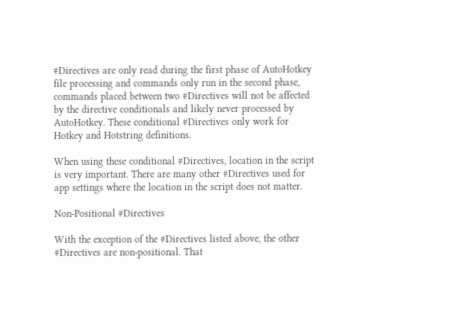#Directives are only read during the first phase of AutoHotkey file processing and commands only run in the second phase, commands placed between two #Directives will not be affected by the directive conditionals and likely never processed by AutoHotkey. These conditional #Directives only work for Hotkey and Hotstring definitions.

When using these conditional #Directives, location in the script is very important. There are many other #Directives used for app settings where the location in the script does not matter.

Non-Positional #Directives

With the exception of the #Directives listed above, the other #Directives are non-positional. That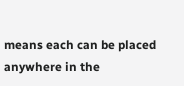means each can be placed anywhere in the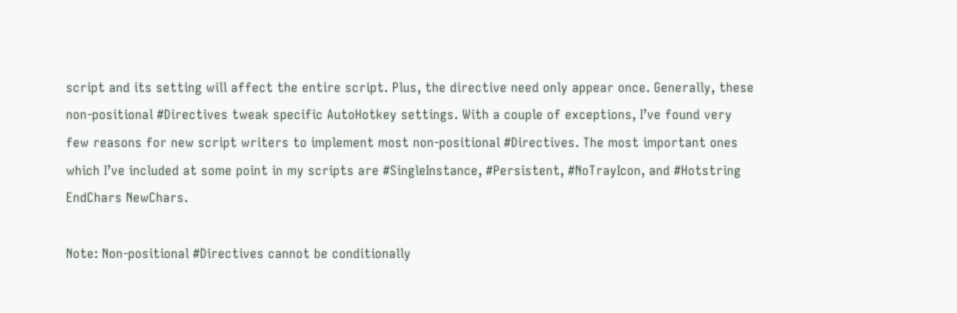script and its setting will affect the entire script. Plus, the directive need only appear once. Generally, these non-positional #Directives tweak specific AutoHotkey settings. With a couple of exceptions, I’ve found very few reasons for new script writers to implement most non-positional #Directives. The most important ones which I’ve included at some point in my scripts are #SingleInstance, #Persistent, #NoTrayIcon, and #Hotstring EndChars NewChars.

Note: Non-positional #Directives cannot be conditionally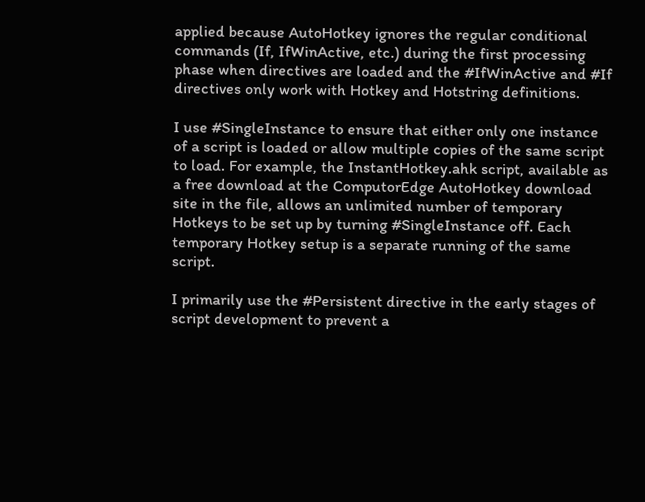applied because AutoHotkey ignores the regular conditional commands (If, IfWinActive, etc.) during the first processing phase when directives are loaded and the #IfWinActive and #If directives only work with Hotkey and Hotstring definitions.

I use #SingleInstance to ensure that either only one instance of a script is loaded or allow multiple copies of the same script to load. For example, the InstantHotkey.ahk script, available as a free download at the ComputorEdge AutoHotkey download site in the file, allows an unlimited number of temporary Hotkeys to be set up by turning #SingleInstance off. Each temporary Hotkey setup is a separate running of the same script.

I primarily use the #Persistent directive in the early stages of script development to prevent a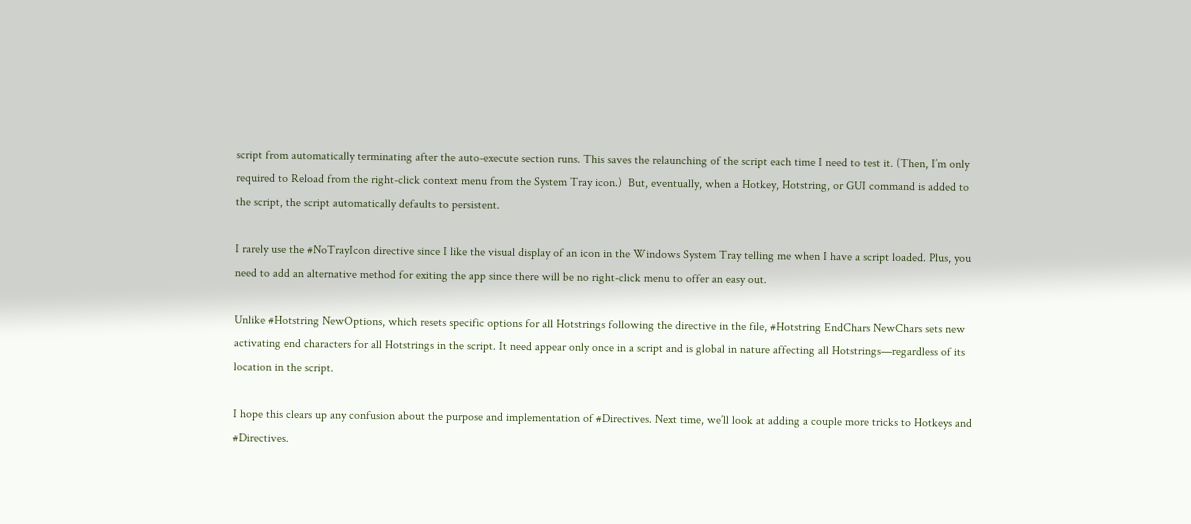script from automatically terminating after the auto-execute section runs. This saves the relaunching of the script each time I need to test it. (Then, I’m only required to Reload from the right-click context menu from the System Tray icon.)  But, eventually, when a Hotkey, Hotstring, or GUI command is added to the script, the script automatically defaults to persistent.

I rarely use the #NoTrayIcon directive since I like the visual display of an icon in the Windows System Tray telling me when I have a script loaded. Plus, you need to add an alternative method for exiting the app since there will be no right-click menu to offer an easy out.

Unlike #Hotstring NewOptions, which resets specific options for all Hotstrings following the directive in the file, #Hotstring EndChars NewChars sets new activating end characters for all Hotstrings in the script. It need appear only once in a script and is global in nature affecting all Hotstrings—regardless of its location in the script.

I hope this clears up any confusion about the purpose and implementation of #Directives. Next time, we’ll look at adding a couple more tricks to Hotkeys and #Directives.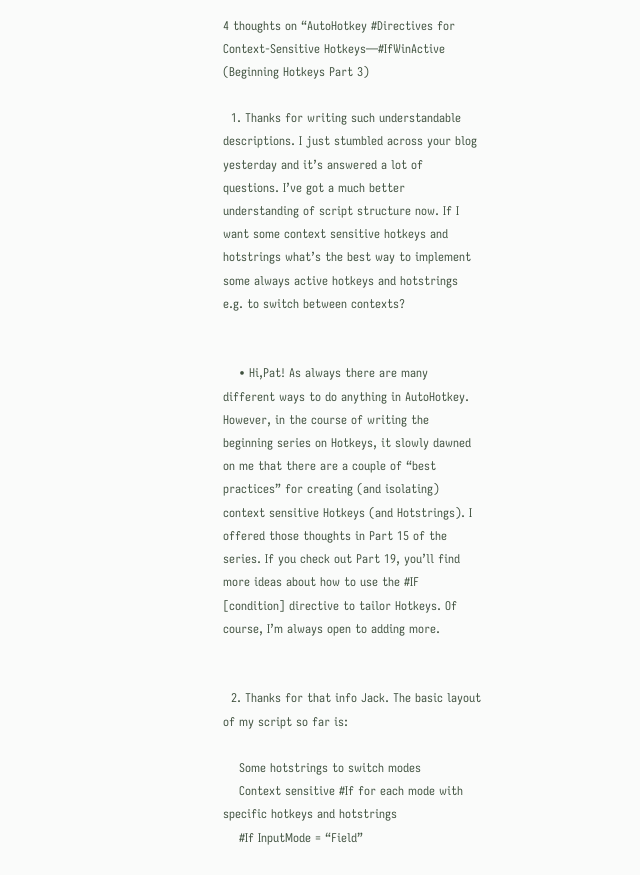4 thoughts on “AutoHotkey #Directives for Context-Sensitive Hotkeys—#IfWinActive (Beginning Hotkeys Part 3)

  1. Thanks for writing such understandable descriptions. I just stumbled across your blog yesterday and it’s answered a lot of questions. I’ve got a much better understanding of script structure now. If I want some context sensitive hotkeys and hotstrings what’s the best way to implement some always active hotkeys and hotstrings e.g. to switch between contexts?


    • Hi,Pat! As always there are many different ways to do anything in AutoHotkey. However, in the course of writing the beginning series on Hotkeys, it slowly dawned on me that there are a couple of “best practices” for creating (and isolating) context sensitive Hotkeys (and Hotstrings). I offered those thoughts in Part 15 of the series. If you check out Part 19, you’ll find more ideas about how to use the #IF [condition] directive to tailor Hotkeys. Of course, I’m always open to adding more.


  2. Thanks for that info Jack. The basic layout of my script so far is:

    Some hotstrings to switch modes
    Context sensitive #If for each mode with specific hotkeys and hotstrings
    #If InputMode = “Field”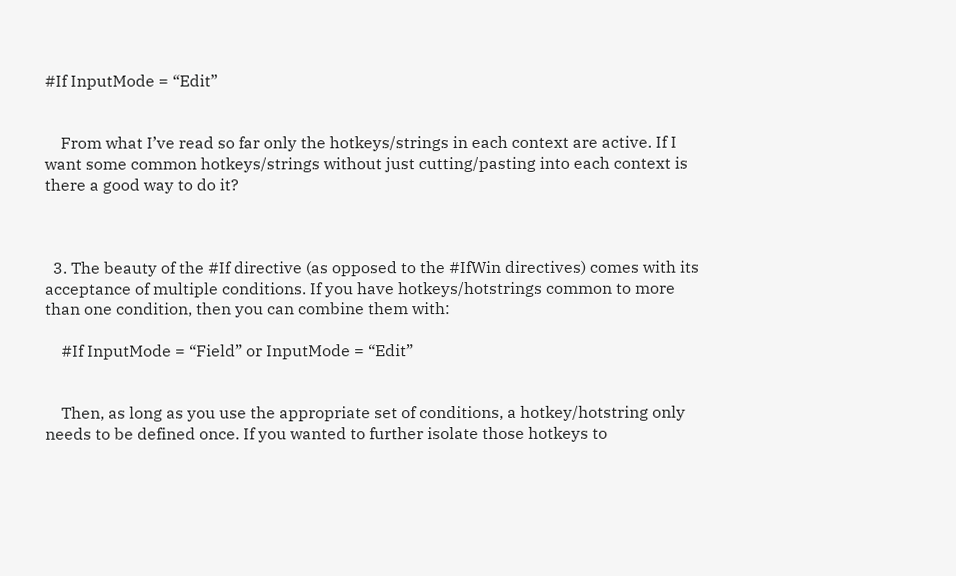#If InputMode = “Edit”


    From what I’ve read so far only the hotkeys/strings in each context are active. If I want some common hotkeys/strings without just cutting/pasting into each context is there a good way to do it?



  3. The beauty of the #If directive (as opposed to the #IfWin directives) comes with its acceptance of multiple conditions. If you have hotkeys/hotstrings common to more than one condition, then you can combine them with:

    #If InputMode = “Field” or InputMode = “Edit”


    Then, as long as you use the appropriate set of conditions, a hotkey/hotstring only needs to be defined once. If you wanted to further isolate those hotkeys to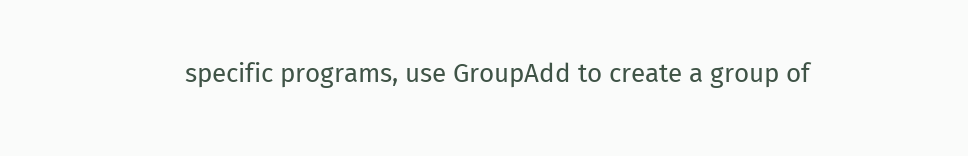specific programs, use GroupAdd to create a group of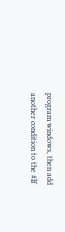program windows, then add another condition to the #If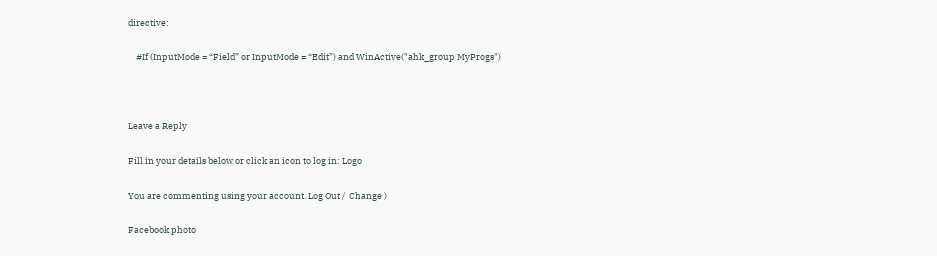directive:

    #If (InputMode = “Field” or InputMode = “Edit”) and WinActive("ahk_group MyProgs")



Leave a Reply

Fill in your details below or click an icon to log in: Logo

You are commenting using your account. Log Out /  Change )

Facebook photo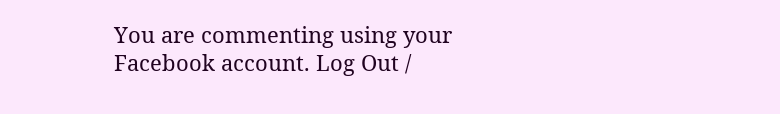You are commenting using your Facebook account. Log Out /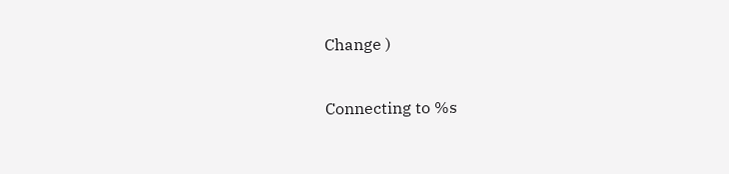Change )

Connecting to %s